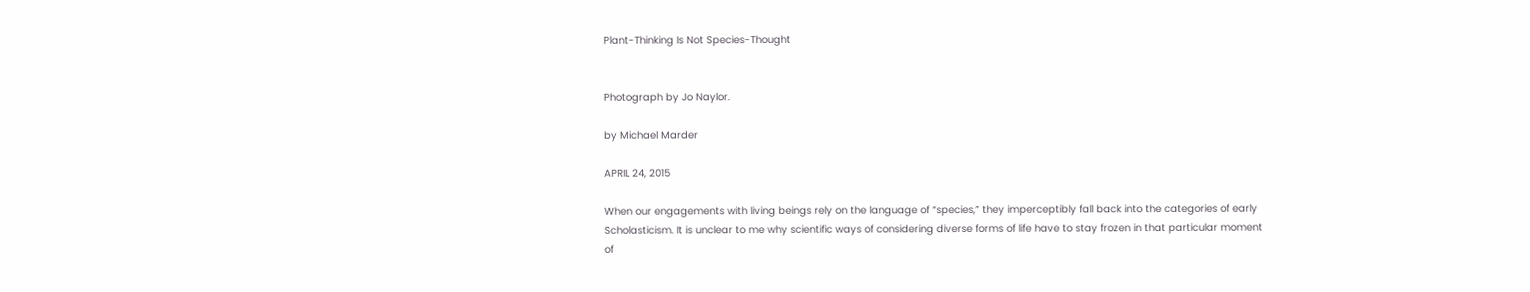Plant-Thinking Is Not Species-Thought


Photograph by Jo Naylor.

by Michael Marder

APRIL 24, 2015

When our engagements with living beings rely on the language of “species,” they imperceptibly fall back into the categories of early Scholasticism. It is unclear to me why scientific ways of considering diverse forms of life have to stay frozen in that particular moment of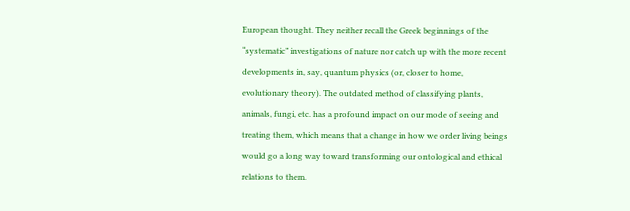European thought. They neither recall the Greek beginnings of the “systematic” investigations of nature nor catch up with the more recent developments in, say, quantum physics (or, closer to home, evolutionary theory). The outdated method of classifying plants, animals, fungi, etc. has a profound impact on our mode of seeing and treating them, which means that a change in how we order living beings would go a long way toward transforming our ontological and ethical relations to them.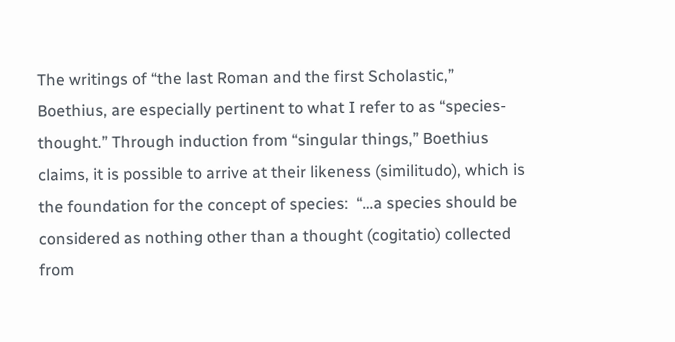The writings of “the last Roman and the first Scholastic,” Boethius, are especially pertinent to what I refer to as “species-thought.” Through induction from “singular things,” Boethius claims, it is possible to arrive at their likeness (similitudo), which is the foundation for the concept of species:  “…a species should be considered as nothing other than a thought (cogitatio) collected from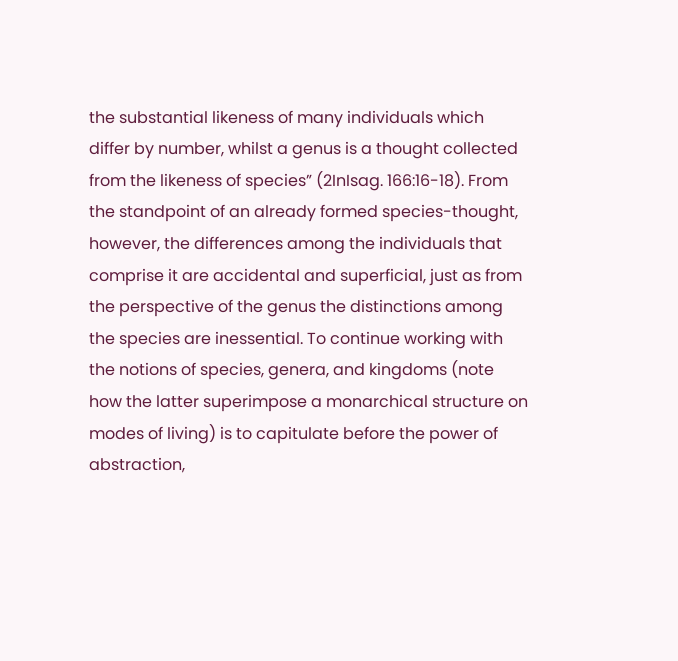the substantial likeness of many individuals which differ by number, whilst a genus is a thought collected from the likeness of species” (2InIsag. 166:16-18). From the standpoint of an already formed species-thought, however, the differences among the individuals that comprise it are accidental and superficial, just as from the perspective of the genus the distinctions among the species are inessential. To continue working with the notions of species, genera, and kingdoms (note how the latter superimpose a monarchical structure on modes of living) is to capitulate before the power of abstraction,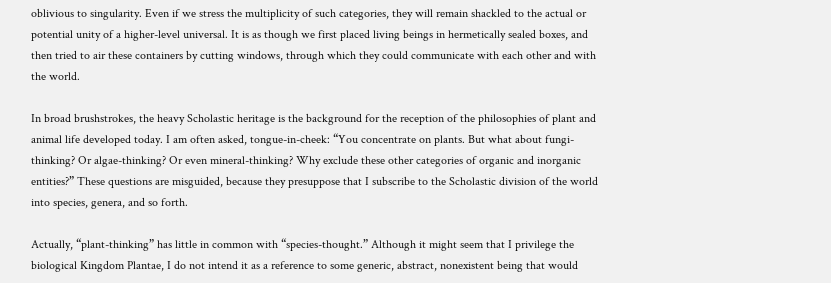oblivious to singularity. Even if we stress the multiplicity of such categories, they will remain shackled to the actual or potential unity of a higher-level universal. It is as though we first placed living beings in hermetically sealed boxes, and then tried to air these containers by cutting windows, through which they could communicate with each other and with the world.

In broad brushstrokes, the heavy Scholastic heritage is the background for the reception of the philosophies of plant and animal life developed today. I am often asked, tongue-in-cheek: “You concentrate on plants. But what about fungi-thinking? Or algae-thinking? Or even mineral-thinking? Why exclude these other categories of organic and inorganic entities?” These questions are misguided, because they presuppose that I subscribe to the Scholastic division of the world into species, genera, and so forth.

Actually, “plant-thinking” has little in common with “species-thought.” Although it might seem that I privilege the biological Kingdom Plantae, I do not intend it as a reference to some generic, abstract, nonexistent being that would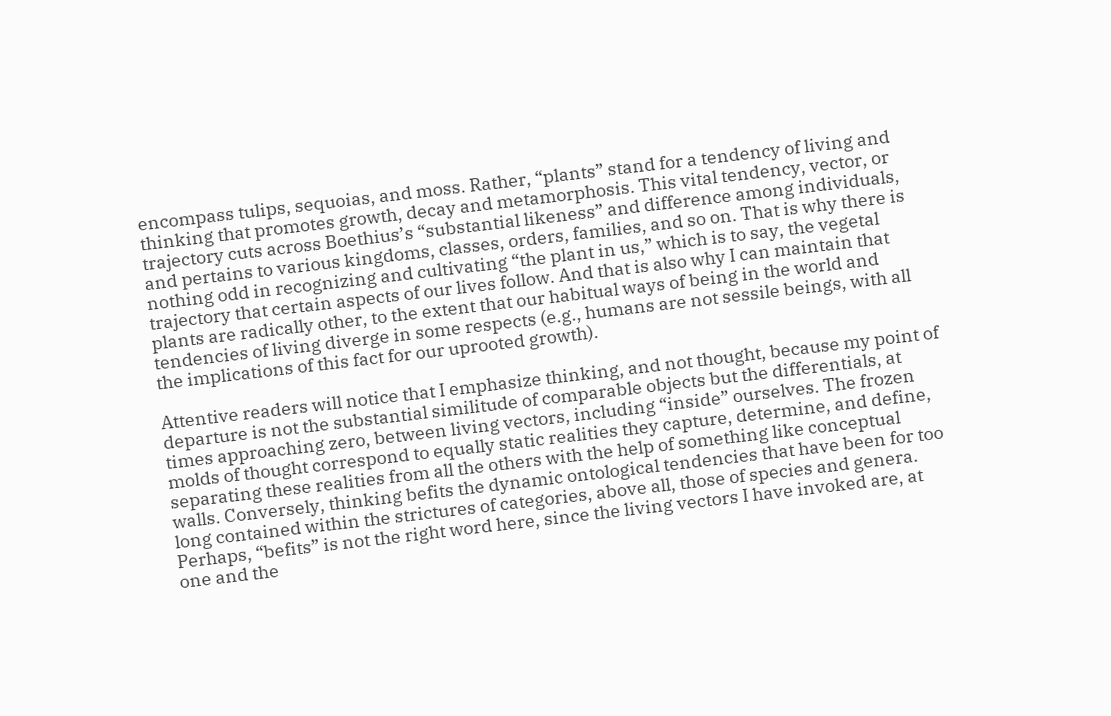encompass tulips, sequoias, and moss. Rather, “plants” stand for a tendency of living and thinking that promotes growth, decay and metamorphosis. This vital tendency, vector, or trajectory cuts across Boethius’s “substantial likeness” and difference among individuals, and pertains to various kingdoms, classes, orders, families, and so on. That is why there is nothing odd in recognizing and cultivating “the plant in us,” which is to say, the vegetal trajectory that certain aspects of our lives follow. And that is also why I can maintain that plants are radically other, to the extent that our habitual ways of being in the world and tendencies of living diverge in some respects (e.g., humans are not sessile beings, with all the implications of this fact for our uprooted growth).

Attentive readers will notice that I emphasize thinking, and not thought, because my point of departure is not the substantial similitude of comparable objects but the differentials, at times approaching zero, between living vectors, including “inside” ourselves. The frozen molds of thought correspond to equally static realities they capture, determine, and define, separating these realities from all the others with the help of something like conceptual walls. Conversely, thinking befits the dynamic ontological tendencies that have been for too long contained within the strictures of categories, above all, those of species and genera. Perhaps, “befits” is not the right word here, since the living vectors I have invoked are, at one and the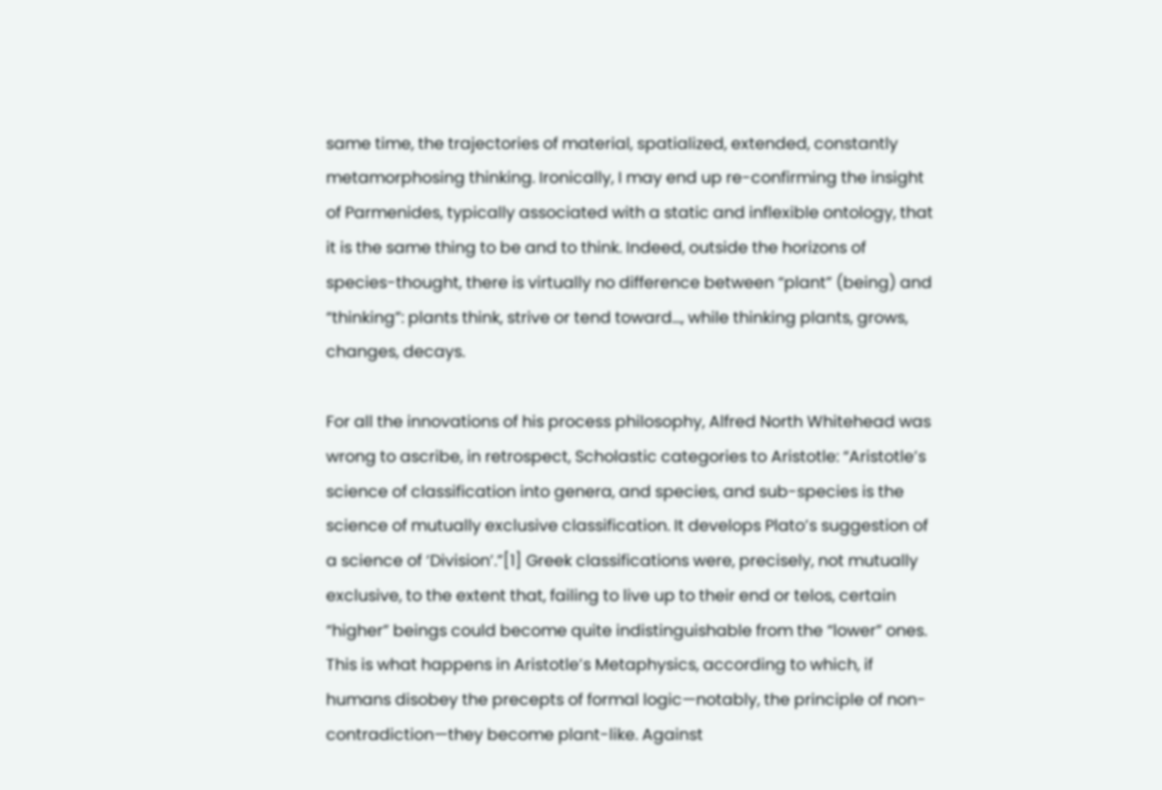same time, the trajectories of material, spatialized, extended, constantly metamorphosing thinking. Ironically, I may end up re-confirming the insight of Parmenides, typically associated with a static and inflexible ontology, that it is the same thing to be and to think. Indeed, outside the horizons of species-thought, there is virtually no difference between “plant” (being) and “thinking”: plants think, strive or tend toward…, while thinking plants, grows, changes, decays.

For all the innovations of his process philosophy, Alfred North Whitehead was wrong to ascribe, in retrospect, Scholastic categories to Aristotle: “Aristotle’s science of classification into genera, and species, and sub-species is the science of mutually exclusive classification. It develops Plato’s suggestion of a science of ‘Division’.”[1] Greek classifications were, precisely, not mutually exclusive, to the extent that, failing to live up to their end or telos, certain “higher” beings could become quite indistinguishable from the “lower” ones. This is what happens in Aristotle’s Metaphysics, according to which, if humans disobey the precepts of formal logic—notably, the principle of non-contradiction—they become plant-like. Against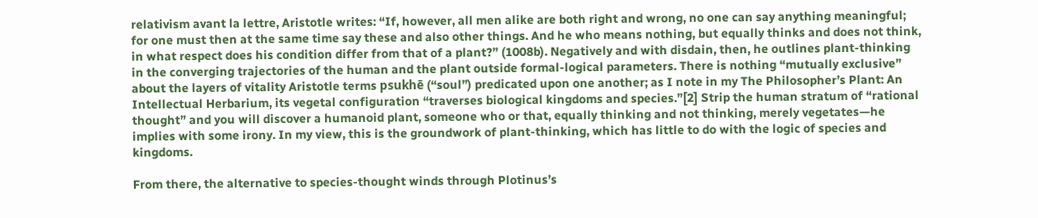relativism avant la lettre, Aristotle writes: “If, however, all men alike are both right and wrong, no one can say anything meaningful; for one must then at the same time say these and also other things. And he who means nothing, but equally thinks and does not think, in what respect does his condition differ from that of a plant?” (1008b). Negatively and with disdain, then, he outlines plant-thinking in the converging trajectories of the human and the plant outside formal-logical parameters. There is nothing “mutually exclusive” about the layers of vitality Aristotle terms psukhē (“soul”) predicated upon one another; as I note in my The Philosopher’s Plant: An Intellectual Herbarium, its vegetal configuration “traverses biological kingdoms and species.”[2] Strip the human stratum of “rational thought” and you will discover a humanoid plant, someone who or that, equally thinking and not thinking, merely vegetates—he implies with some irony. In my view, this is the groundwork of plant-thinking, which has little to do with the logic of species and kingdoms.

From there, the alternative to species-thought winds through Plotinus’s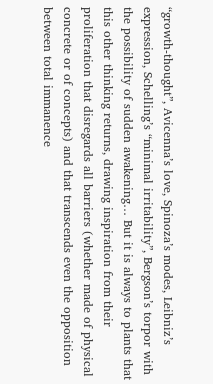“growth-thought”, Avicenna’s love, Spinoza’s modes, Leibniz’s expression, Schelling’s “minimal irritability”, Bergson’s torpor with the possibility of sudden awakening… But it is always to plants that this other thinking returns, drawing inspiration from their proliferation that disregards all barriers (whether made of physical concrete or of concepts) and that transcends even the opposition between total immanence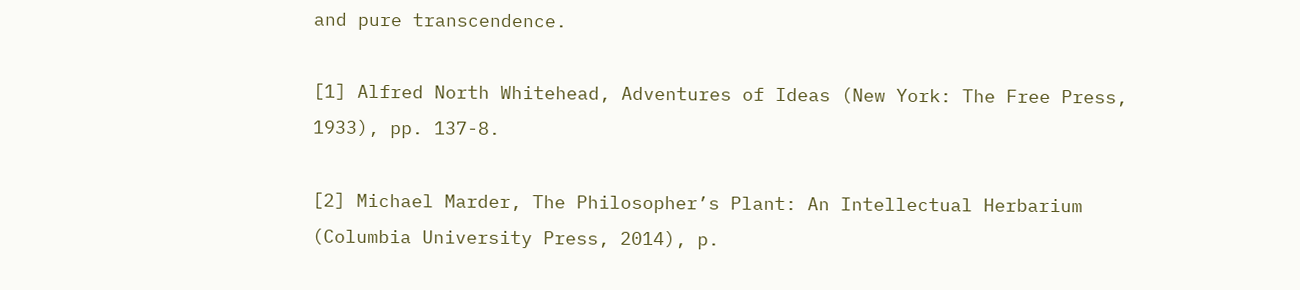and pure transcendence.

[1] Alfred North Whitehead, Adventures of Ideas (New York: The Free Press, 1933), pp. 137-8.

[2] Michael Marder, The Philosopher’s Plant: An Intellectual Herbarium (Columbia University Press, 2014), p.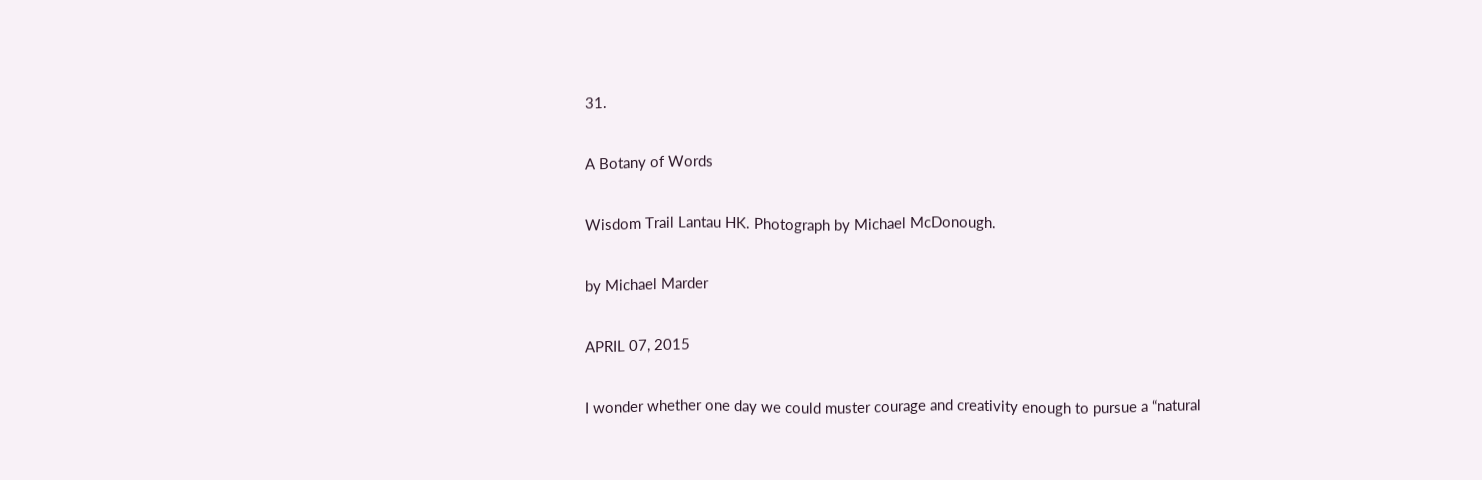31.

A Botany of Words

Wisdom Trail Lantau HK. Photograph by Michael McDonough.

by Michael Marder

APRIL 07, 2015

I wonder whether one day we could muster courage and creativity enough to pursue a “natural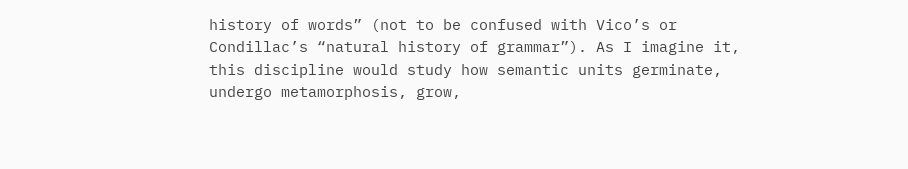history of words” (not to be confused with Vico’s or Condillac’s “natural history of grammar”). As I imagine it, this discipline would study how semantic units germinate, undergo metamorphosis, grow,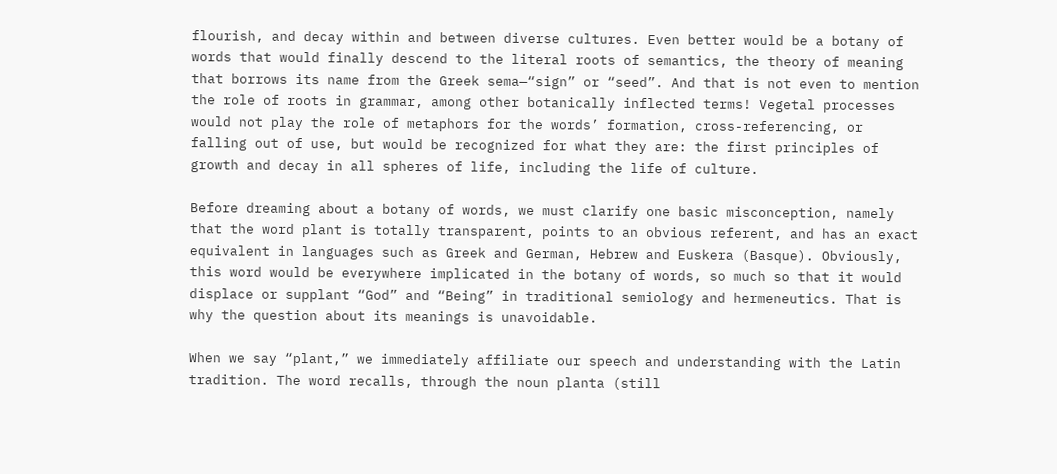flourish, and decay within and between diverse cultures. Even better would be a botany of words that would finally descend to the literal roots of semantics, the theory of meaning that borrows its name from the Greek sema—“sign” or “seed”. And that is not even to mention the role of roots in grammar, among other botanically inflected terms! Vegetal processes would not play the role of metaphors for the words’ formation, cross-referencing, or falling out of use, but would be recognized for what they are: the first principles of growth and decay in all spheres of life, including the life of culture.

Before dreaming about a botany of words, we must clarify one basic misconception, namely that the word plant is totally transparent, points to an obvious referent, and has an exact equivalent in languages such as Greek and German, Hebrew and Euskera (Basque). Obviously, this word would be everywhere implicated in the botany of words, so much so that it would displace or supplant “God” and “Being” in traditional semiology and hermeneutics. That is why the question about its meanings is unavoidable.

When we say “plant,” we immediately affiliate our speech and understanding with the Latin tradition. The word recalls, through the noun planta (still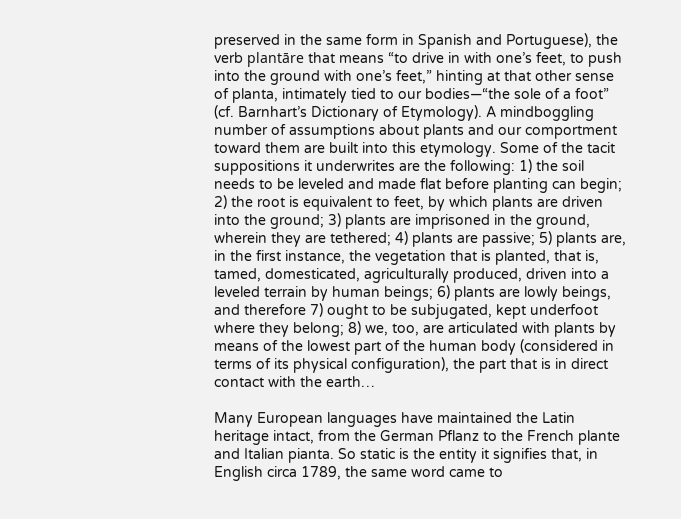preserved in the same form in Spanish and Portuguese), the verb plantāre that means “to drive in with one’s feet, to push into the ground with one’s feet,” hinting at that other sense of planta, intimately tied to our bodies—“the sole of a foot” (cf. Barnhart’s Dictionary of Etymology). A mindboggling number of assumptions about plants and our comportment toward them are built into this etymology. Some of the tacit suppositions it underwrites are the following: 1) the soil needs to be leveled and made flat before planting can begin; 2) the root is equivalent to feet, by which plants are driven into the ground; 3) plants are imprisoned in the ground, wherein they are tethered; 4) plants are passive; 5) plants are, in the first instance, the vegetation that is planted, that is, tamed, domesticated, agriculturally produced, driven into a leveled terrain by human beings; 6) plants are lowly beings, and therefore 7) ought to be subjugated, kept underfoot where they belong; 8) we, too, are articulated with plants by means of the lowest part of the human body (considered in terms of its physical configuration), the part that is in direct contact with the earth…

Many European languages have maintained the Latin heritage intact, from the German Pflanz to the French plante and Italian pianta. So static is the entity it signifies that, in English circa 1789, the same word came to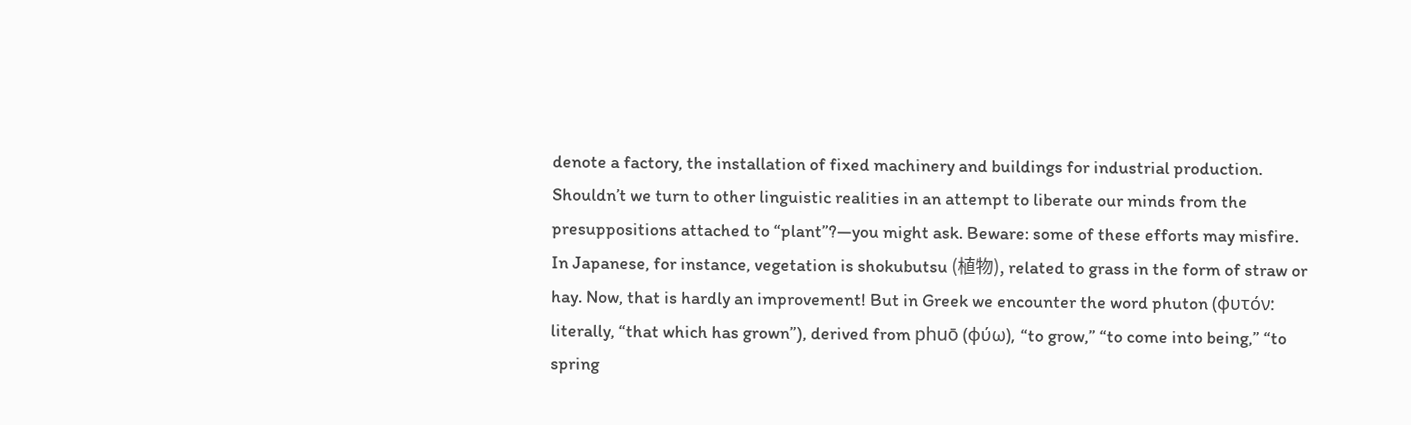denote a factory, the installation of fixed machinery and buildings for industrial production. Shouldn’t we turn to other linguistic realities in an attempt to liberate our minds from the presuppositions attached to “plant”?—you might ask. Beware: some of these efforts may misfire. In Japanese, for instance, vegetation is shokubutsu (植物), related to grass in the form of straw or hay. Now, that is hardly an improvement! But in Greek we encounter the word phuton (φυτόν: literally, “that which has grown”), derived from phuō (φύω), “to grow,” “to come into being,” “to spring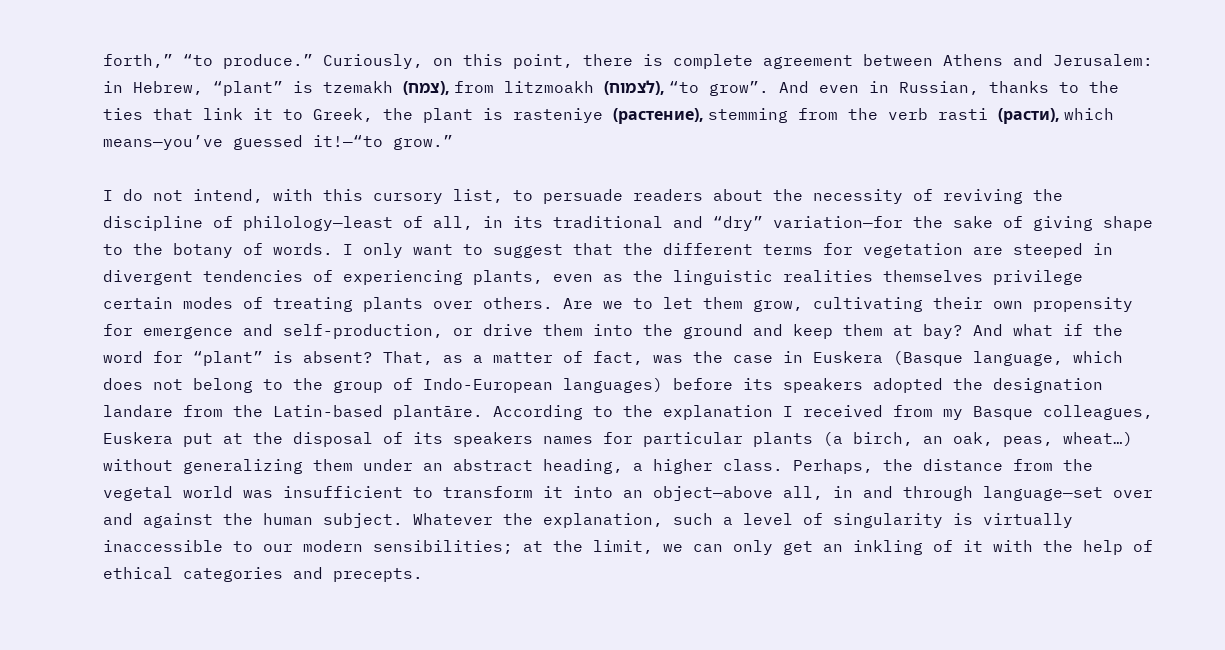forth,” “to produce.” Curiously, on this point, there is complete agreement between Athens and Jerusalem: in Hebrew, “plant” is tzemakh (צמח), from litzmoakh (לצמוח), “to grow”. And even in Russian, thanks to the ties that link it to Greek, the plant is rasteniye (растение), stemming from the verb rasti (расти), which means—you’ve guessed it!—“to grow.”

I do not intend, with this cursory list, to persuade readers about the necessity of reviving the discipline of philology—least of all, in its traditional and “dry” variation—for the sake of giving shape to the botany of words. I only want to suggest that the different terms for vegetation are steeped in divergent tendencies of experiencing plants, even as the linguistic realities themselves privilege certain modes of treating plants over others. Are we to let them grow, cultivating their own propensity for emergence and self-production, or drive them into the ground and keep them at bay? And what if the word for “plant” is absent? That, as a matter of fact, was the case in Euskera (Basque language, which does not belong to the group of Indo-European languages) before its speakers adopted the designation landare from the Latin-based plantāre. According to the explanation I received from my Basque colleagues, Euskera put at the disposal of its speakers names for particular plants (a birch, an oak, peas, wheat…) without generalizing them under an abstract heading, a higher class. Perhaps, the distance from the vegetal world was insufficient to transform it into an object—above all, in and through language—set over and against the human subject. Whatever the explanation, such a level of singularity is virtually inaccessible to our modern sensibilities; at the limit, we can only get an inkling of it with the help of ethical categories and precepts.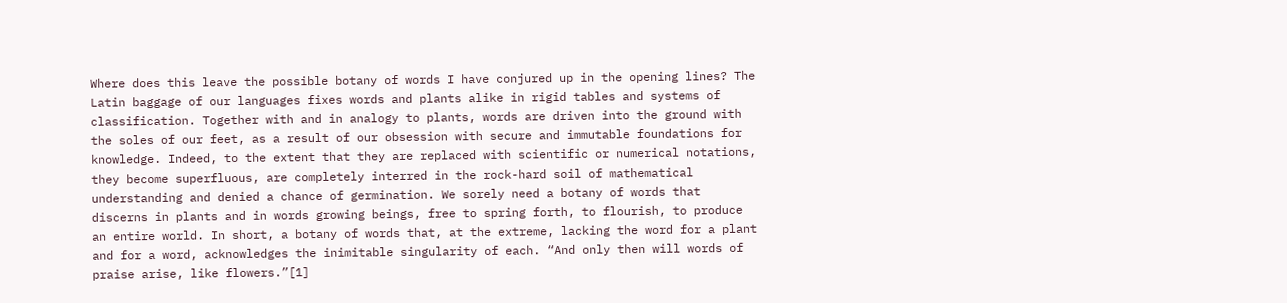Where does this leave the possible botany of words I have conjured up in the opening lines? The Latin baggage of our languages fixes words and plants alike in rigid tables and systems of classification. Together with and in analogy to plants, words are driven into the ground with the soles of our feet, as a result of our obsession with secure and immutable foundations for knowledge. Indeed, to the extent that they are replaced with scientific or numerical notations, they become superfluous, are completely interred in the rock-hard soil of mathematical understanding and denied a chance of germination. We sorely need a botany of words that discerns in plants and in words growing beings, free to spring forth, to flourish, to produce an entire world. In short, a botany of words that, at the extreme, lacking the word for a plant and for a word, acknowledges the inimitable singularity of each. “And only then will words of praise arise, like flowers.”[1]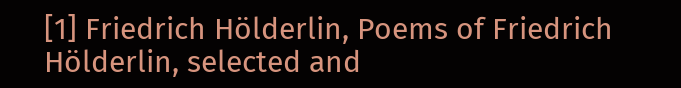[1] Friedrich Hölderlin, Poems of Friedrich Hölderlin, selected and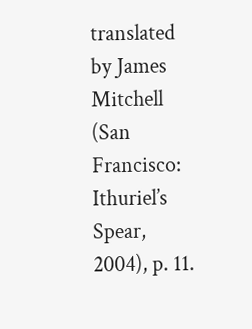translated by James Mitchell (San Francisco: Ithuriel’s Spear, 2004), p. 11.